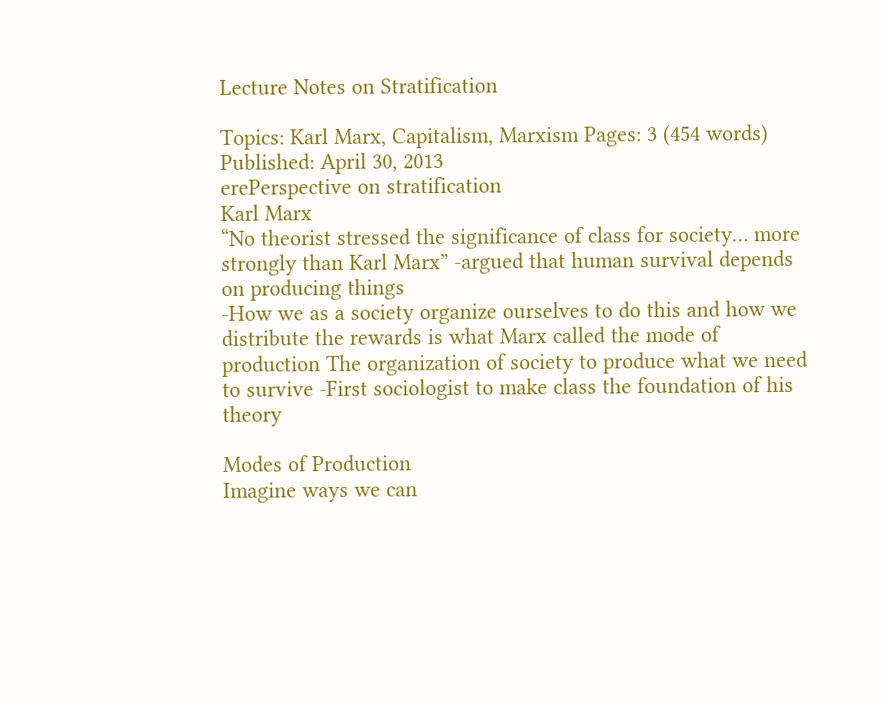Lecture Notes on Stratification

Topics: Karl Marx, Capitalism, Marxism Pages: 3 (454 words) Published: April 30, 2013
erePerspective on stratification
Karl Marx
“No theorist stressed the significance of class for society… more strongly than Karl Marx” -argued that human survival depends on producing things
-How we as a society organize ourselves to do this and how we distribute the rewards is what Marx called the mode of production The organization of society to produce what we need to survive -First sociologist to make class the foundation of his theory

Modes of Production
Imagine ways we can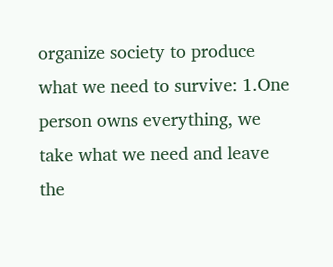organize society to produce what we need to survive: 1.One person owns everything, we take what we need and leave the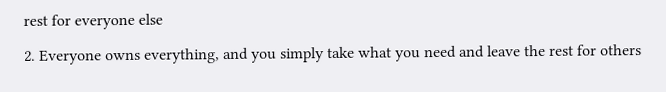rest for everyone else

2. Everyone owns everything, and you simply take what you need and leave the rest for others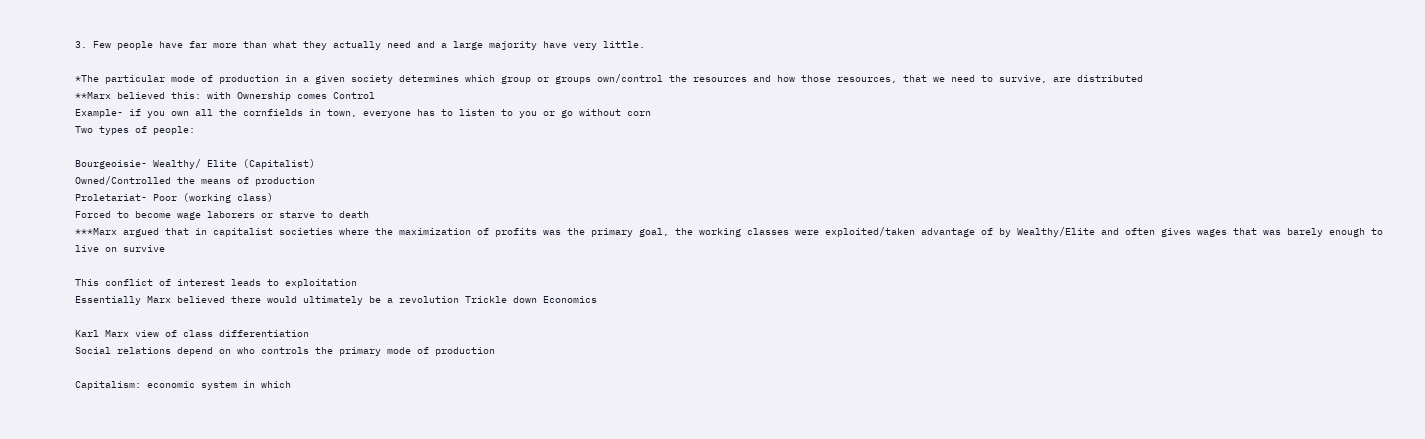3. Few people have far more than what they actually need and a large majority have very little.

*The particular mode of production in a given society determines which group or groups own/control the resources and how those resources, that we need to survive, are distributed
**Marx believed this: with Ownership comes Control
Example- if you own all the cornfields in town, everyone has to listen to you or go without corn
Two types of people:

Bourgeoisie- Wealthy/ Elite (Capitalist)
Owned/Controlled the means of production
Proletariat- Poor (working class)
Forced to become wage laborers or starve to death
***Marx argued that in capitalist societies where the maximization of profits was the primary goal, the working classes were exploited/taken advantage of by Wealthy/Elite and often gives wages that was barely enough to live on survive

This conflict of interest leads to exploitation
Essentially Marx believed there would ultimately be a revolution Trickle down Economics

Karl Marx view of class differentiation
Social relations depend on who controls the primary mode of production

Capitalism: economic system in which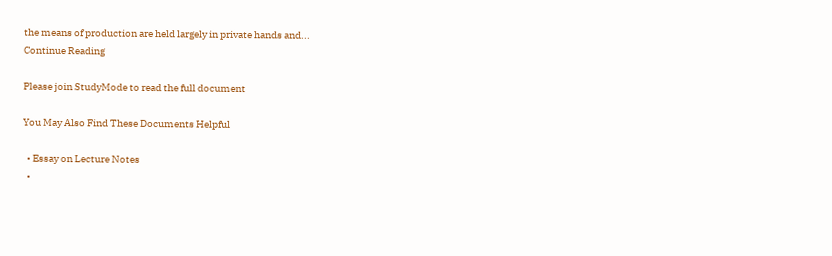the means of production are held largely in private hands and...
Continue Reading

Please join StudyMode to read the full document

You May Also Find These Documents Helpful

  • Essay on Lecture Notes
  •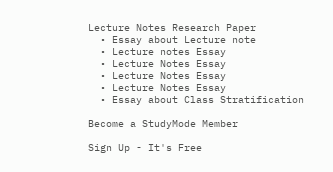Lecture Notes Research Paper
  • Essay about Lecture note
  • Lecture notes Essay
  • Lecture Notes Essay
  • Lecture Notes Essay
  • Lecture Notes Essay
  • Essay about Class Stratification

Become a StudyMode Member

Sign Up - It's Free